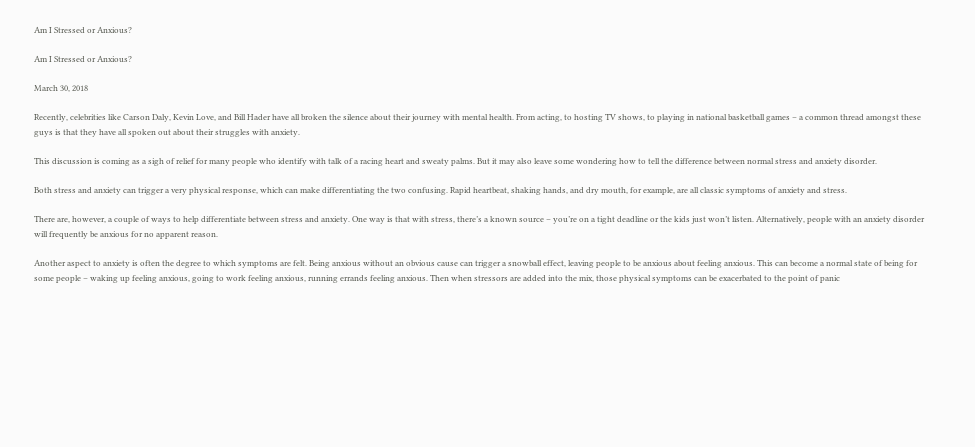Am I Stressed or Anxious?

Am I Stressed or Anxious?

March 30, 2018

Recently, celebrities like Carson Daly, Kevin Love, and Bill Hader have all broken the silence about their journey with mental health. From acting, to hosting TV shows, to playing in national basketball games – a common thread amongst these guys is that they have all spoken out about their struggles with anxiety.

This discussion is coming as a sigh of relief for many people who identify with talk of a racing heart and sweaty palms. But it may also leave some wondering how to tell the difference between normal stress and anxiety disorder.

Both stress and anxiety can trigger a very physical response, which can make differentiating the two confusing. Rapid heartbeat, shaking hands, and dry mouth, for example, are all classic symptoms of anxiety and stress.

There are, however, a couple of ways to help differentiate between stress and anxiety. One way is that with stress, there’s a known source – you’re on a tight deadline or the kids just won’t listen. Alternatively, people with an anxiety disorder will frequently be anxious for no apparent reason.

Another aspect to anxiety is often the degree to which symptoms are felt. Being anxious without an obvious cause can trigger a snowball effect, leaving people to be anxious about feeling anxious. This can become a normal state of being for some people – waking up feeling anxious, going to work feeling anxious, running errands feeling anxious. Then when stressors are added into the mix, those physical symptoms can be exacerbated to the point of panic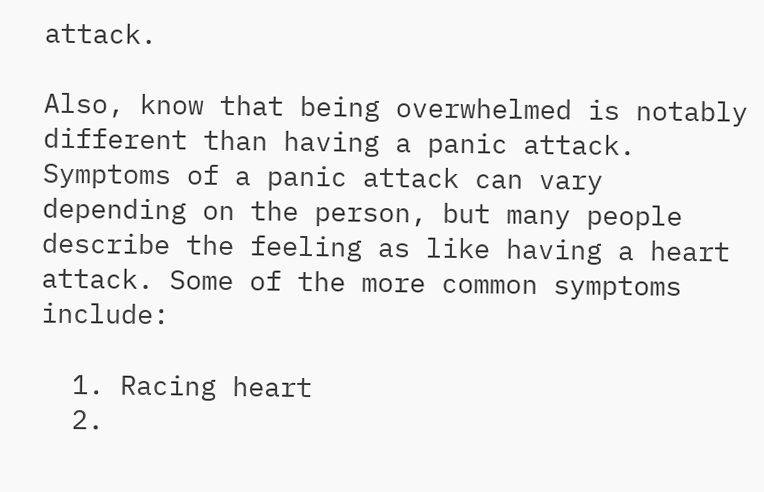attack.

Also, know that being overwhelmed is notably different than having a panic attack. Symptoms of a panic attack can vary depending on the person, but many people describe the feeling as like having a heart attack. Some of the more common symptoms include:

  1. Racing heart
  2.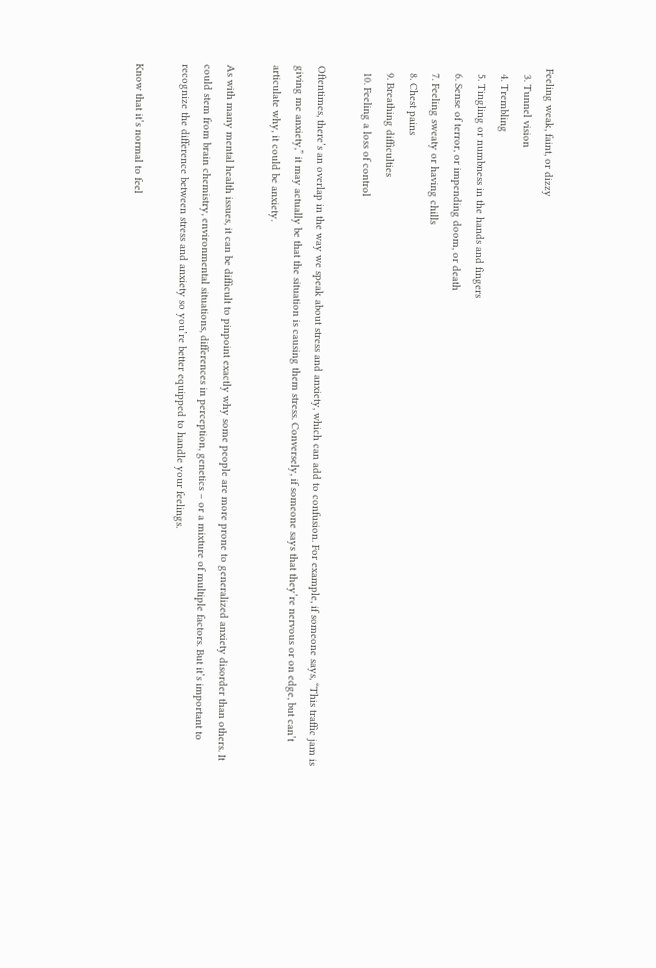Feeling weak, faint, or dizzy
  3. Tunnel vision
  4. Trembling
  5. Tingling or numbness in the hands and fingers
  6. Sense of terror, or impending doom, or death
  7. Feeling sweaty or having chills
  8. Chest pains
  9. Breathing difficulties
  10. Feeling a loss of control

Oftentimes, there’s an overlap in the way we speak about stress and anxiety, which can add to confusion. For example, if someone says, “This traffic jam is giving me anxiety,” it may actually be that the situation is causing them stress. Conversely, if someone says that they’re nervous or on edge, but can’t articulate why, it could be anxiety.

As with many mental health issues, it can be difficult to pinpoint exactly why some people are more prone to generalized anxiety disorder than others. It could stem from brain chemistry, environmental situations, differences in perception, genetics – or a mixture of multiple factors. But it’s important to recognize the difference between stress and anxiety so you’re better equipped to handle your feelings.

Know that it’s normal to feel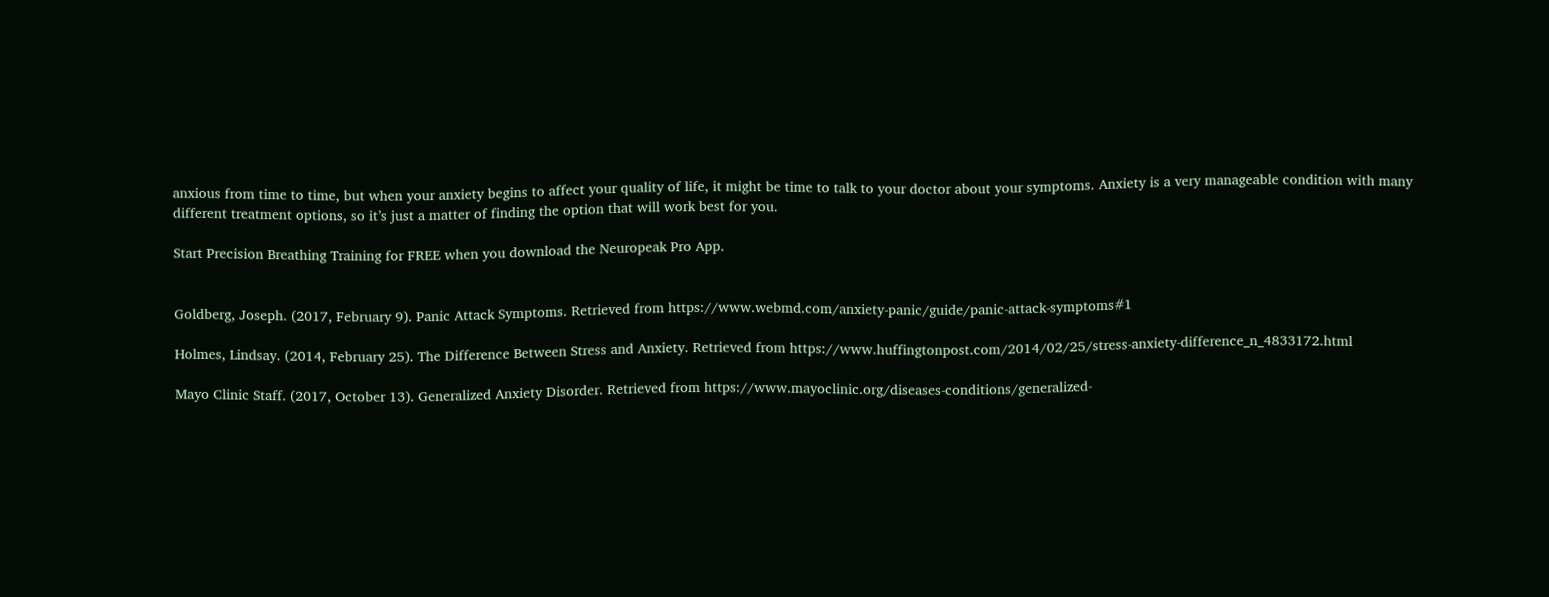anxious from time to time, but when your anxiety begins to affect your quality of life, it might be time to talk to your doctor about your symptoms. Anxiety is a very manageable condition with many different treatment options, so it’s just a matter of finding the option that will work best for you.

Start Precision Breathing Training for FREE when you download the Neuropeak Pro App.


Goldberg, Joseph. (2017, February 9). Panic Attack Symptoms. Retrieved from https://www.webmd.com/anxiety-panic/guide/panic-attack-symptoms#1

Holmes, Lindsay. (2014, February 25). The Difference Between Stress and Anxiety. Retrieved from https://www.huffingtonpost.com/2014/02/25/stress-anxiety-difference_n_4833172.html

Mayo Clinic Staff. (2017, October 13). Generalized Anxiety Disorder. Retrieved from https://www.mayoclinic.org/diseases-conditions/generalized-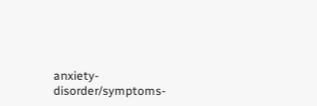anxiety-disorder/symptoms-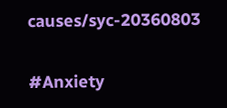causes/syc-20360803

#Anxiety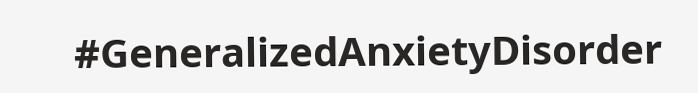#GeneralizedAnxietyDisorder